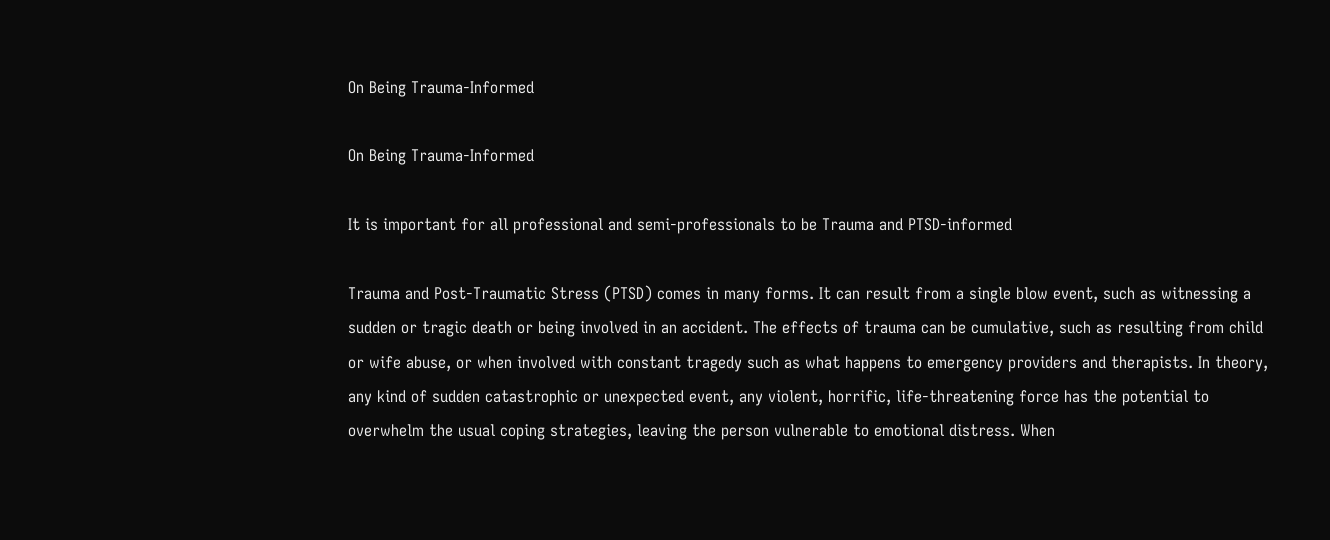On Being Trauma-Informed

On Being Trauma-Informed

It is important for all professional and semi-professionals to be Trauma and PTSD-informed

Trauma and Post-Traumatic Stress (PTSD) comes in many forms. It can result from a single blow event, such as witnessing a sudden or tragic death or being involved in an accident. The effects of trauma can be cumulative, such as resulting from child or wife abuse, or when involved with constant tragedy such as what happens to emergency providers and therapists. In theory, any kind of sudden catastrophic or unexpected event, any violent, horrific, life-threatening force has the potential to overwhelm the usual coping strategies, leaving the person vulnerable to emotional distress. When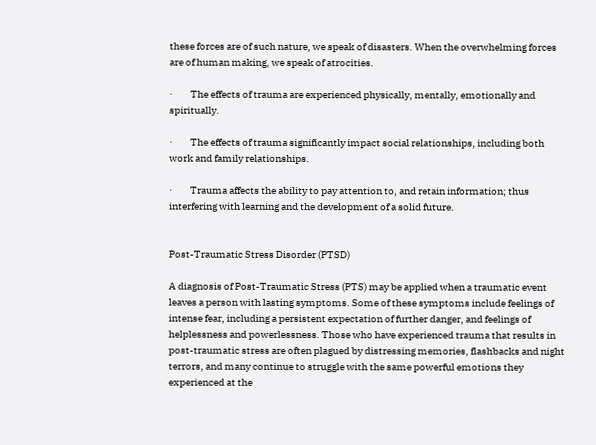these forces are of such nature, we speak of disasters. When the overwhelming forces are of human making, we speak of atrocities.

·         The effects of trauma are experienced physically, mentally, emotionally and spiritually.

·         The effects of trauma significantly impact social relationships, including both work and family relationships.

·         Trauma affects the ability to pay attention to, and retain information; thus interfering with learning and the development of a solid future.


Post-Traumatic Stress Disorder (PTSD)

A diagnosis of Post-Traumatic Stress (PTS) may be applied when a traumatic event leaves a person with lasting symptoms. Some of these symptoms include feelings of intense fear, including a persistent expectation of further danger, and feelings of helplessness and powerlessness. Those who have experienced trauma that results in post-traumatic stress are often plagued by distressing memories, flashbacks and night terrors, and many continue to struggle with the same powerful emotions they experienced at the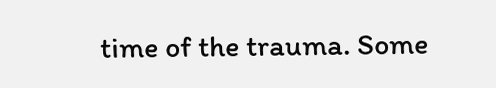time of the trauma. Some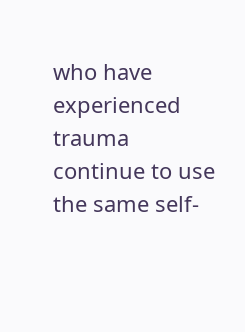who have experienced trauma continue to use the same self-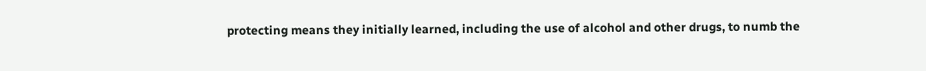protecting means they initially learned, including the use of alcohol and other drugs, to numb the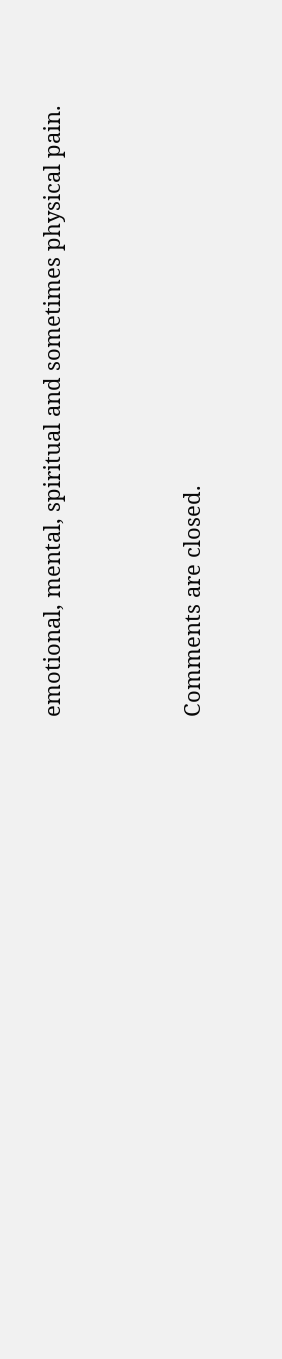emotional, mental, spiritual and sometimes physical pain.



Comments are closed.